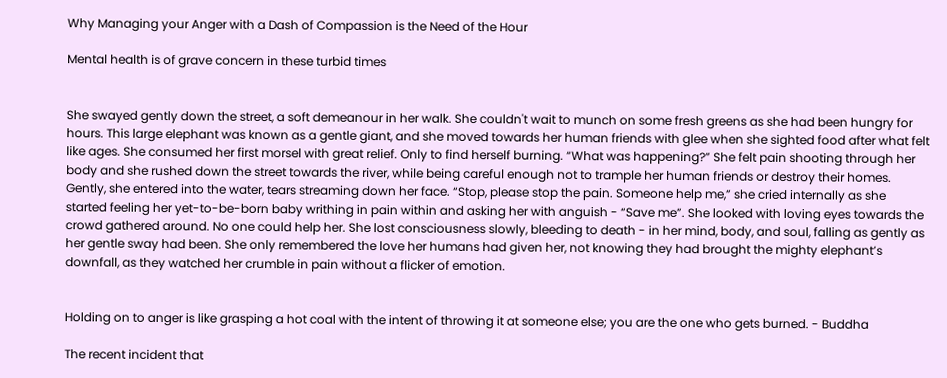Why Managing your Anger with a Dash of Compassion is the Need of the Hour

Mental health is of grave concern in these turbid times


She swayed gently down the street, a soft demeanour in her walk. She couldn't wait to munch on some fresh greens as she had been hungry for hours. This large elephant was known as a gentle giant, and she moved towards her human friends with glee when she sighted food after what felt like ages. She consumed her first morsel with great relief. Only to find herself burning. “What was happening?” She felt pain shooting through her body and she rushed down the street towards the river, while being careful enough not to trample her human friends or destroy their homes. Gently, she entered into the water, tears streaming down her face. “Stop, please stop the pain. Someone help me,” she cried internally as she started feeling her yet-to-be-born baby writhing in pain within and asking her with anguish - “Save me”. She looked with loving eyes towards the crowd gathered around. No one could help her. She lost consciousness slowly, bleeding to death - in her mind, body, and soul, falling as gently as her gentle sway had been. She only remembered the love her humans had given her, not knowing they had brought the mighty elephant’s downfall, as they watched her crumble in pain without a flicker of emotion.


Holding on to anger is like grasping a hot coal with the intent of throwing it at someone else; you are the one who gets burned. - Buddha

The recent incident that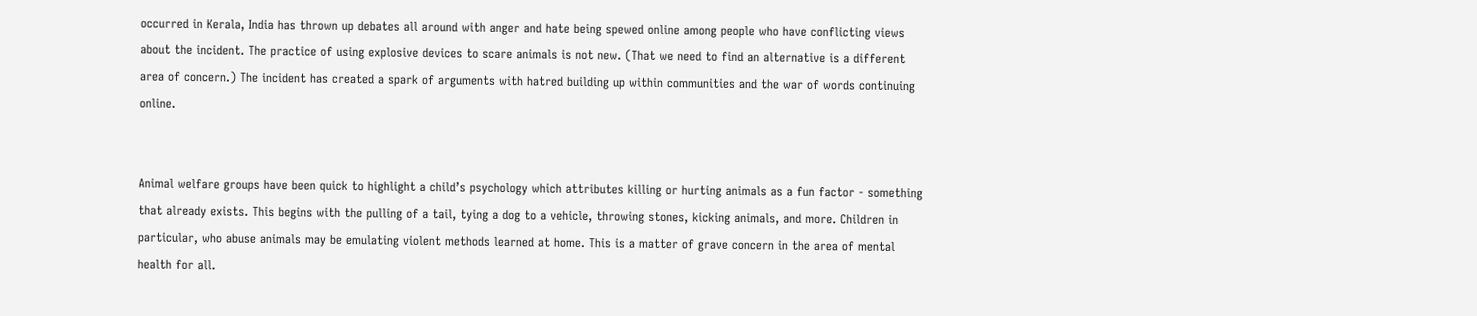occurred in Kerala, India has thrown up debates all around with anger and hate being spewed online among people who have conflicting views about the incident. The practice of using explosive devices to scare animals is not new. (That we need to find an alternative is a different area of concern.) The incident has created a spark of arguments with hatred building up within communities and the war of words continuing online.


Animal welfare groups have been quick to highlight a child’s psychology which attributes killing or hurting animals as a fun factor - something that already exists. This begins with the pulling of a tail, tying a dog to a vehicle, throwing stones, kicking animals, and more. Children in particular, who abuse animals may be emulating violent methods learned at home. This is a matter of grave concern in the area of mental health for all.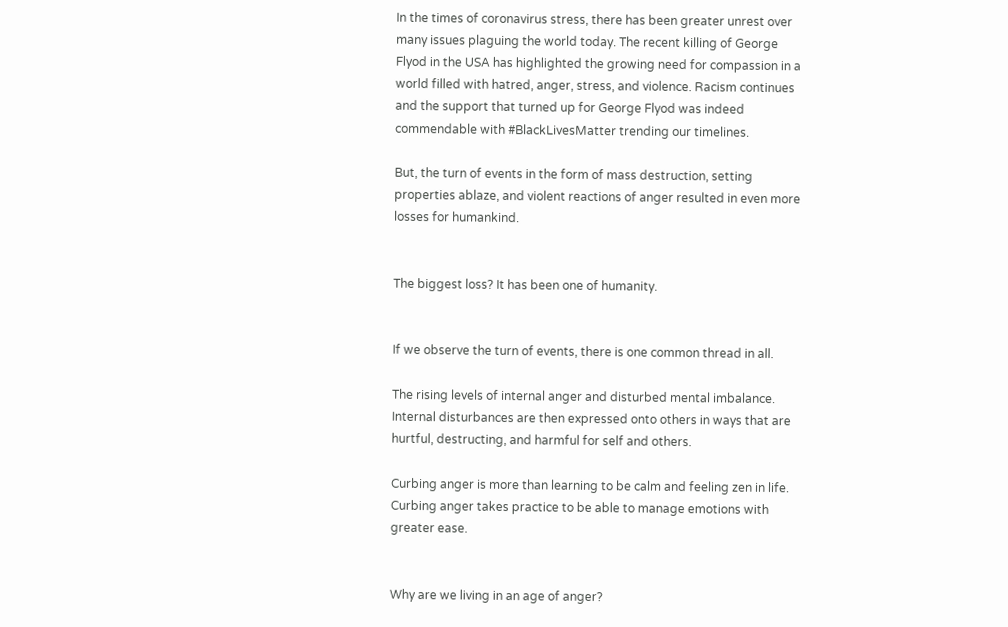In the times of coronavirus stress, there has been greater unrest over many issues plaguing the world today. The recent killing of George Flyod in the USA has highlighted the growing need for compassion in a world filled with hatred, anger, stress, and violence. Racism continues and the support that turned up for George Flyod was indeed commendable with #BlackLivesMatter trending our timelines.

But, the turn of events in the form of mass destruction, setting properties ablaze, and violent reactions of anger resulted in even more losses for humankind.


The biggest loss? It has been one of humanity.


If we observe the turn of events, there is one common thread in all.

The rising levels of internal anger and disturbed mental imbalance. Internal disturbances are then expressed onto others in ways that are hurtful, destructing, and harmful for self and others.

Curbing anger is more than learning to be calm and feeling zen in life. Curbing anger takes practice to be able to manage emotions with greater ease.


Why are we living in an age of anger?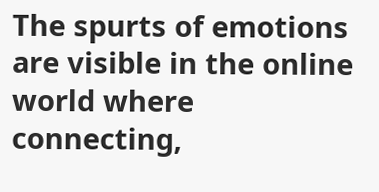The spurts of emotions are visible in the online world where connecting,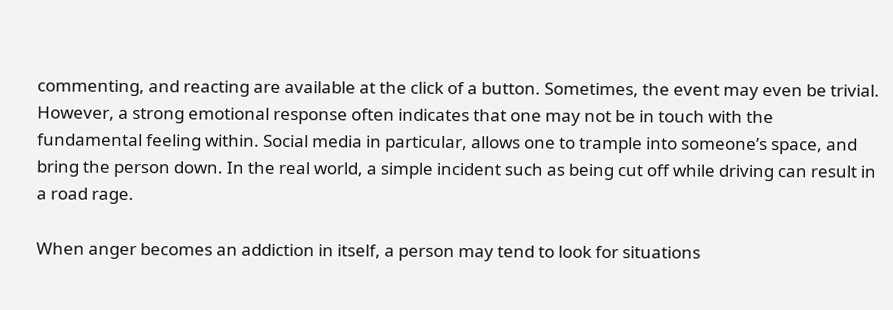commenting, and reacting are available at the click of a button. Sometimes, the event may even be trivial. However, a strong emotional response often indicates that one may not be in touch with the fundamental feeling within. Social media in particular, allows one to trample into someone’s space, and bring the person down. In the real world, a simple incident such as being cut off while driving can result in a road rage.

When anger becomes an addiction in itself, a person may tend to look for situations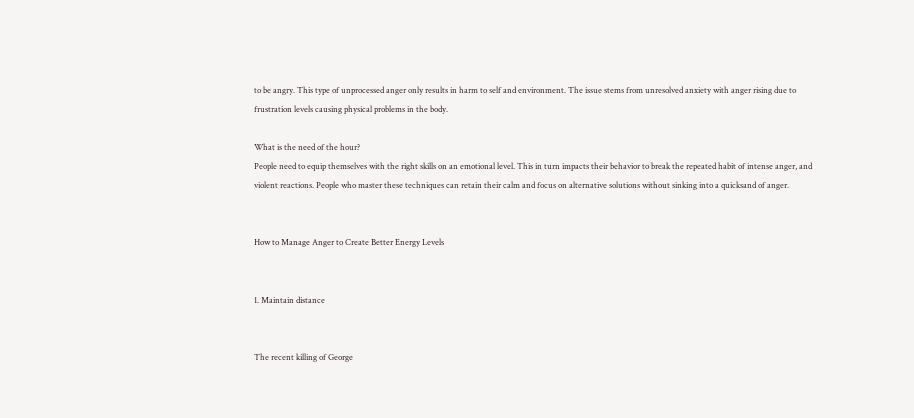to be angry. This type of unprocessed anger only results in harm to self and environment. The issue stems from unresolved anxiety with anger rising due to frustration levels causing physical problems in the body.

What is the need of the hour?
People need to equip themselves with the right skills on an emotional level. This in turn impacts their behavior to break the repeated habit of intense anger, and violent reactions. People who master these techniques can retain their calm and focus on alternative solutions without sinking into a quicksand of anger.


How to Manage Anger to Create Better Energy Levels


1. Maintain distance


The recent killing of George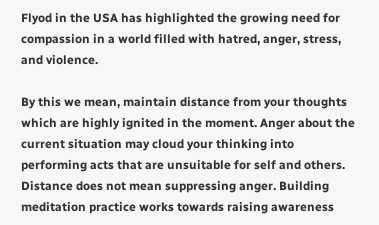Flyod in the USA has highlighted the growing need for compassion in a world filled with hatred, anger, stress, and violence.

By this we mean, maintain distance from your thoughts which are highly ignited in the moment. Anger about the current situation may cloud your thinking into performing acts that are unsuitable for self and others. Distance does not mean suppressing anger. Building meditation practice works towards raising awareness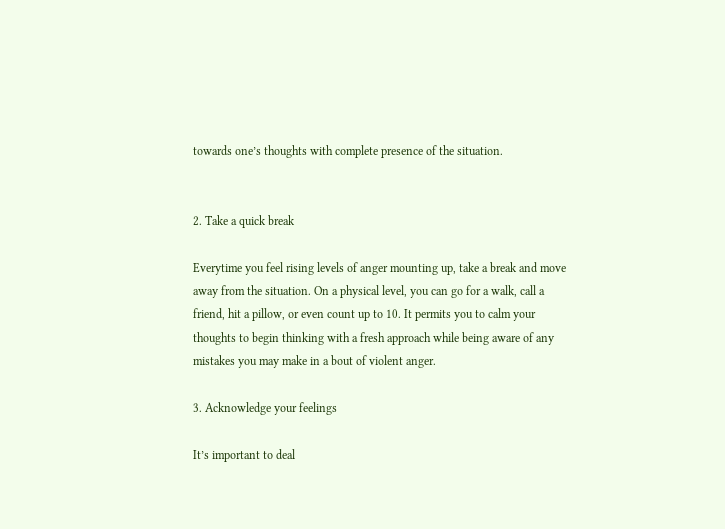towards one’s thoughts with complete presence of the situation.


2. Take a quick break

Everytime you feel rising levels of anger mounting up, take a break and move away from the situation. On a physical level, you can go for a walk, call a friend, hit a pillow, or even count up to 10. It permits you to calm your thoughts to begin thinking with a fresh approach while being aware of any mistakes you may make in a bout of violent anger.

3. Acknowledge your feelings

It’s important to deal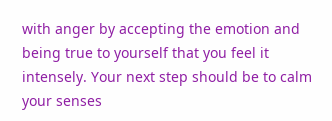with anger by accepting the emotion and being true to yourself that you feel it intensely. Your next step should be to calm your senses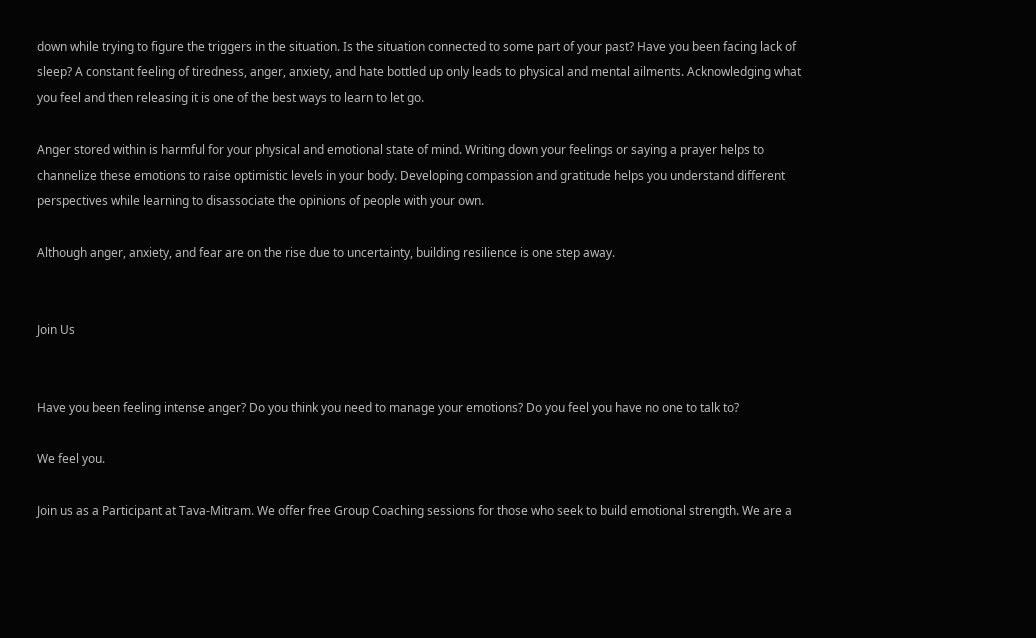down while trying to figure the triggers in the situation. Is the situation connected to some part of your past? Have you been facing lack of sleep? A constant feeling of tiredness, anger, anxiety, and hate bottled up only leads to physical and mental ailments. Acknowledging what you feel and then releasing it is one of the best ways to learn to let go.

Anger stored within is harmful for your physical and emotional state of mind. Writing down your feelings or saying a prayer helps to channelize these emotions to raise optimistic levels in your body. Developing compassion and gratitude helps you understand different perspectives while learning to disassociate the opinions of people with your own.

Although anger, anxiety, and fear are on the rise due to uncertainty, building resilience is one step away.


Join Us


Have you been feeling intense anger? Do you think you need to manage your emotions? Do you feel you have no one to talk to?

We feel you.

Join us as a Participant at Tava-Mitram. We offer free Group Coaching sessions for those who seek to build emotional strength. We are a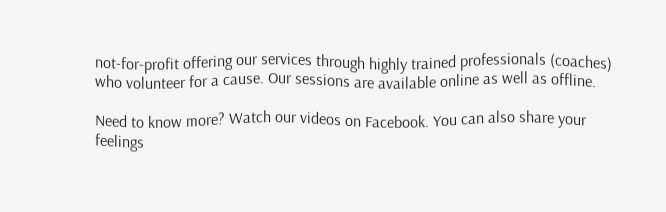not-for-profit offering our services through highly trained professionals (coaches) who volunteer for a cause. Our sessions are available online as well as offline.

Need to know more? Watch our videos on Facebook. You can also share your feelings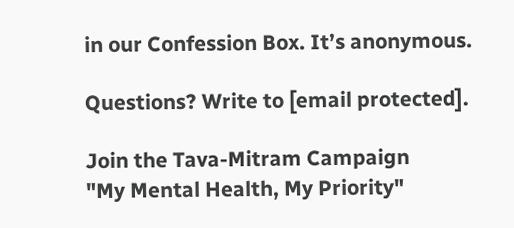in our Confession Box. It’s anonymous.

Questions? Write to [email protected].

Join the Tava-Mitram Campaign
"My Mental Health, My Priority"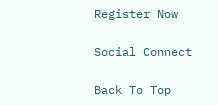Register Now

Social Connect

Back To Top